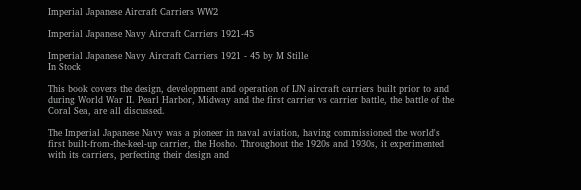Imperial Japanese Aircraft Carriers WW2

Imperial Japanese Navy Aircraft Carriers 1921-45

Imperial Japanese Navy Aircraft Carriers 1921 - 45 by M Stille
In Stock

This book covers the design, development and operation of IJN aircraft carriers built prior to and during World War II. Pearl Harbor, Midway and the first carrier vs carrier battle, the battle of the Coral Sea, are all discussed.

The Imperial Japanese Navy was a pioneer in naval aviation, having commissioned the world's first built-from-the-keel-up carrier, the Hosho. Throughout the 1920s and 1930s, it experimented with its carriers, perfecting their design and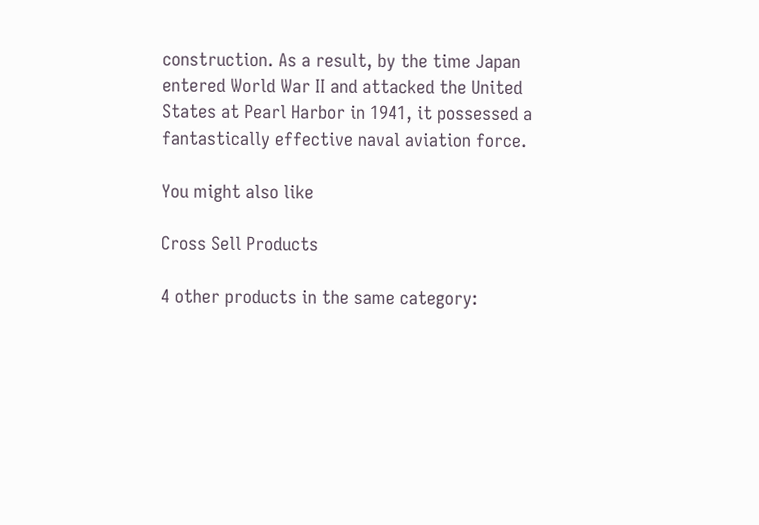construction. As a result, by the time Japan entered World War II and attacked the United States at Pearl Harbor in 1941, it possessed a fantastically effective naval aviation force.

You might also like

Cross Sell Products

4 other products in the same category: